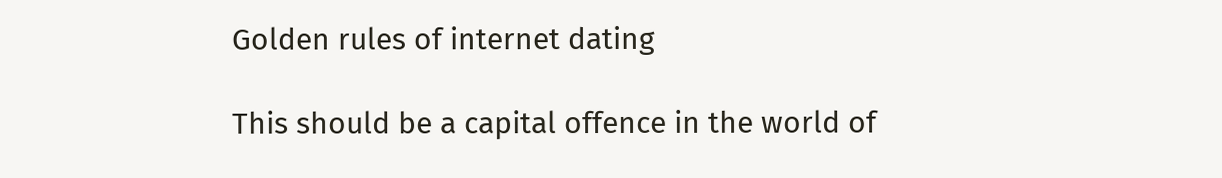Golden rules of internet dating

This should be a capital offence in the world of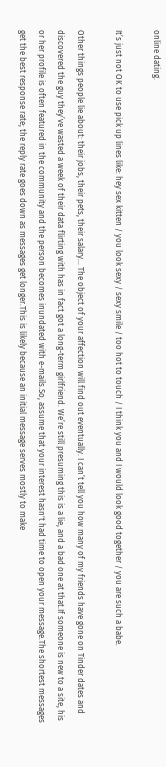online dating.

It’s just not OK to use pick up lines like: hey sex kitten / you look sexy / sexy smile / too hot to touch / I think you and I would look good together / you are such a babe.

Other things people lie about: their jobs, their pets, their salary… The object of your affection will find out eventually. I can’t tell you how many of my friends have gone on Tinder dates and discovered the guy they’ve wasted a week of their data flirting with has in fact got a long-term girlfriend. We’re still presuming this is a lie, and a bad one at that.If someone is new to a site, his or her profile is often featured in the community and the person becomes inundated with e-mails.So, assume that your interest hasn't had time to open your message.The shortest messages get the best response rate; the reply rate goes down as messages get longer.This is likely because an initial message serves mostly to make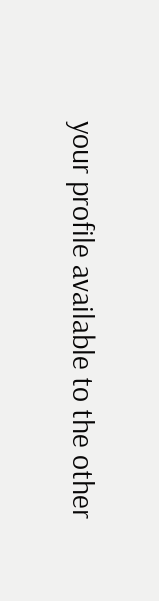your profile available to the other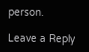person.

Leave a Reply